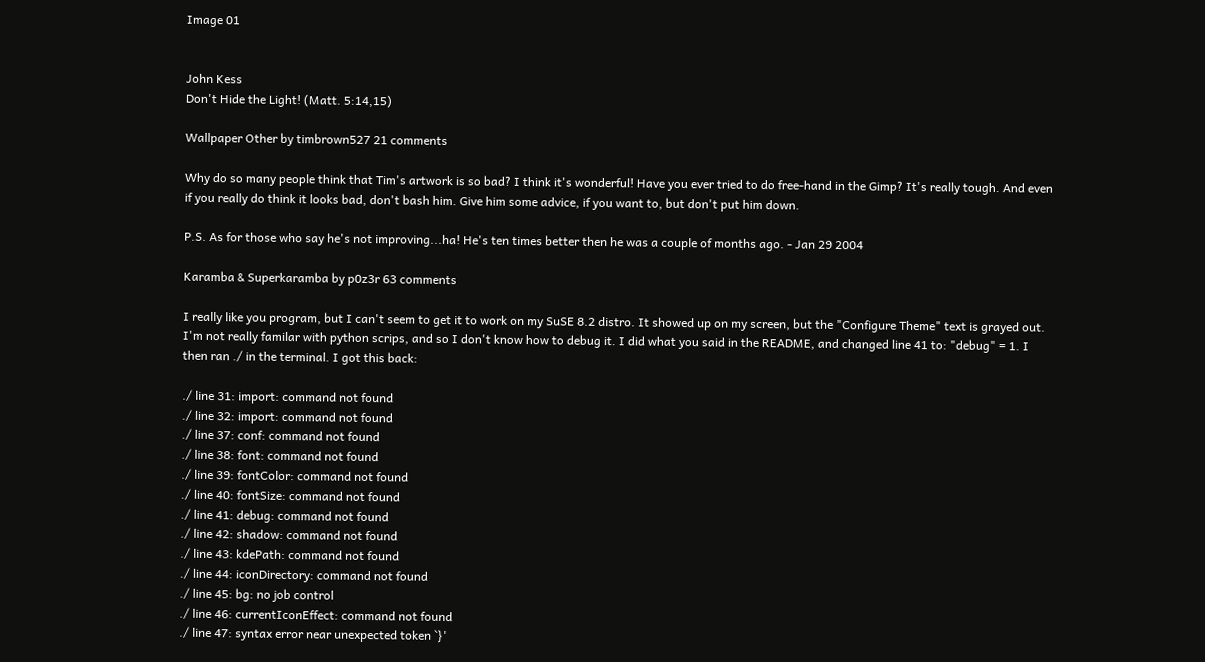Image 01


John Kess
Don't Hide the Light! (Matt. 5:14,15)

Wallpaper Other by timbrown527 21 comments

Why do so many people think that Tim's artwork is so bad? I think it's wonderful! Have you ever tried to do free-hand in the Gimp? It's really tough. And even if you really do think it looks bad, don't bash him. Give him some advice, if you want to, but don't put him down.

P.S. As for those who say he's not improving...ha! He's ten times better then he was a couple of months ago. - Jan 29 2004

Karamba & Superkaramba by p0z3r 63 comments

I really like you program, but I can't seem to get it to work on my SuSE 8.2 distro. It showed up on my screen, but the "Configure Theme" text is grayed out. I'm not really familar with python scrips, and so I don't know how to debug it. I did what you said in the README, and changed line 41 to: "debug" = 1. I then ran ./ in the terminal. I got this back:

./ line 31: import: command not found
./ line 32: import: command not found
./ line 37: conf: command not found
./ line 38: font: command not found
./ line 39: fontColor: command not found
./ line 40: fontSize: command not found
./ line 41: debug: command not found
./ line 42: shadow: command not found
./ line 43: kdePath: command not found
./ line 44: iconDirectory: command not found
./ line 45: bg: no job control
./ line 46: currentIconEffect: command not found
./ line 47: syntax error near unexpected token `}'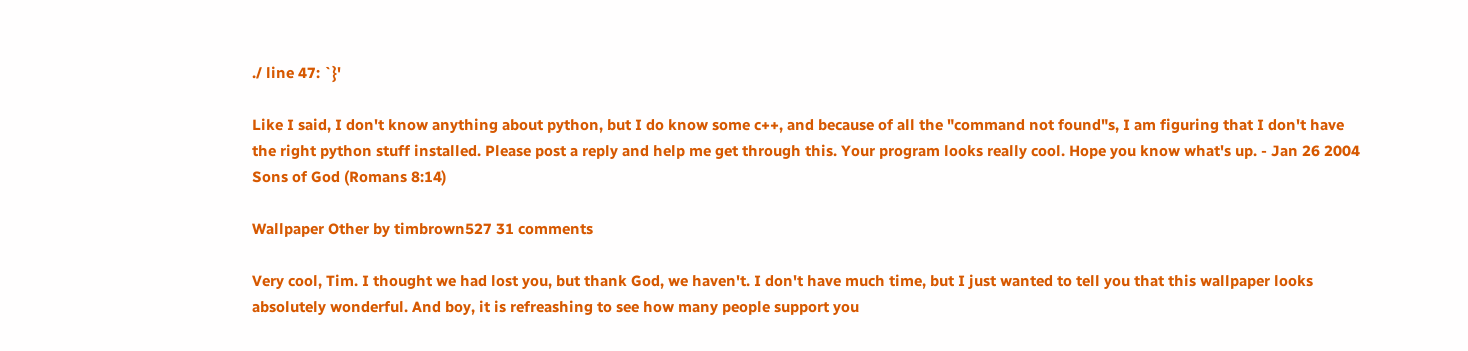./ line 47: `}'

Like I said, I don't know anything about python, but I do know some c++, and because of all the "command not found"s, I am figuring that I don't have the right python stuff installed. Please post a reply and help me get through this. Your program looks really cool. Hope you know what's up. - Jan 26 2004
Sons of God (Romans 8:14)

Wallpaper Other by timbrown527 31 comments

Very cool, Tim. I thought we had lost you, but thank God, we haven't. I don't have much time, but I just wanted to tell you that this wallpaper looks absolutely wonderful. And boy, it is refreashing to see how many people support you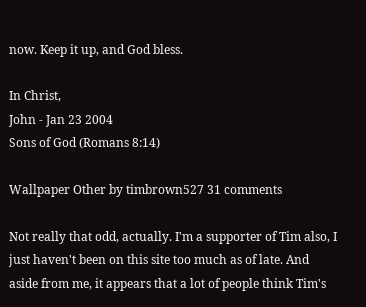now. Keep it up, and God bless.

In Christ,
John - Jan 23 2004
Sons of God (Romans 8:14)

Wallpaper Other by timbrown527 31 comments

Not really that odd, actually. I'm a supporter of Tim also, I just haven't been on this site too much as of late. And aside from me, it appears that a lot of people think Tim's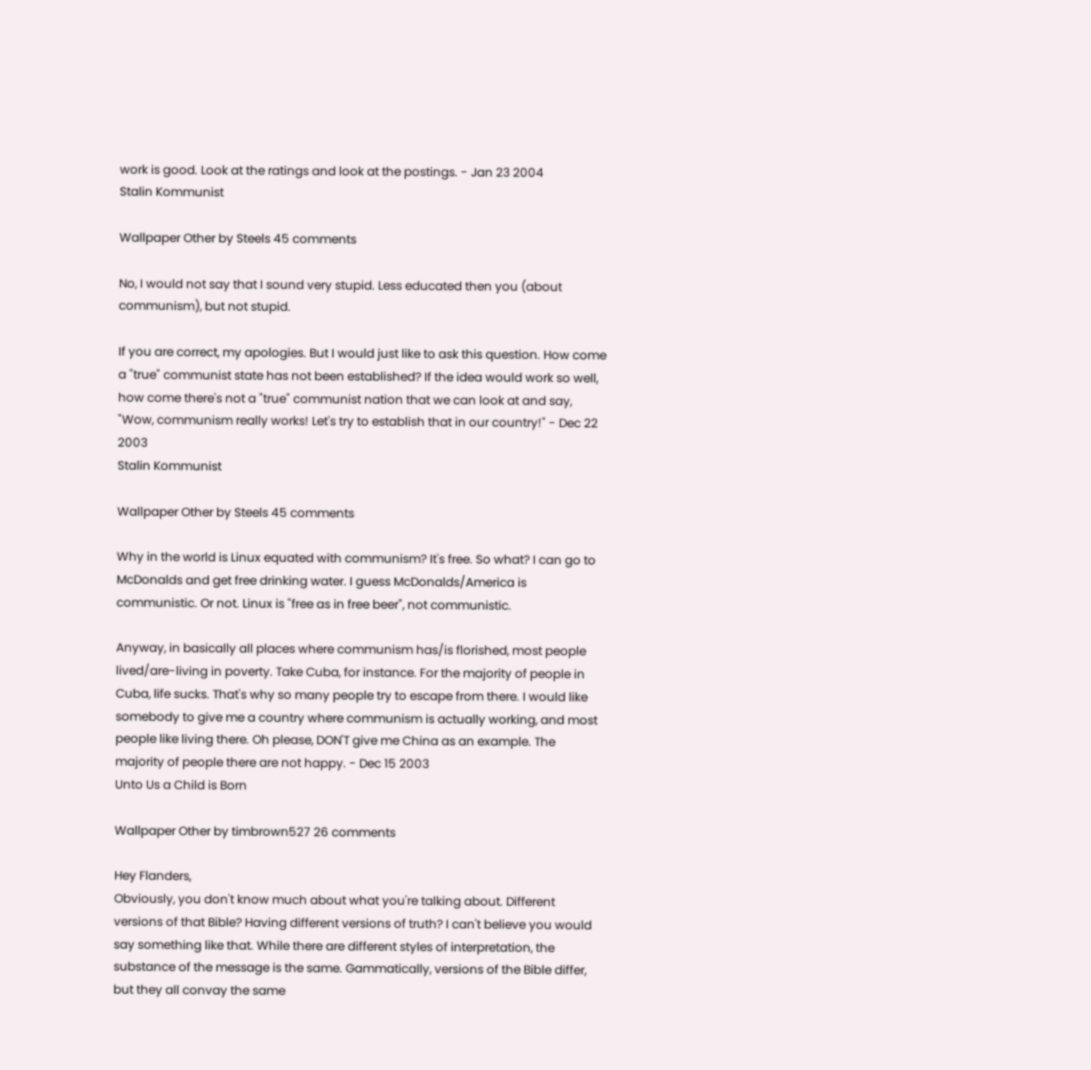work is good. Look at the ratings and look at the postings. - Jan 23 2004
Stalin Kommunist

Wallpaper Other by Steels 45 comments

No, I would not say that I sound very stupid. Less educated then you (about communism), but not stupid.

If you are correct, my apologies. But I would just like to ask this question. How come a "true" communist state has not been established? If the idea would work so well, how come there's not a "true" communist nation that we can look at and say, "Wow, communism really works! Let's try to establish that in our country!" - Dec 22 2003
Stalin Kommunist

Wallpaper Other by Steels 45 comments

Why in the world is Linux equated with communism? It's free. So what? I can go to McDonalds and get free drinking water. I guess McDonalds/America is communistic. Or not. Linux is "free as in free beer", not communistic.

Anyway, in basically all places where communism has/is florished, most people lived/are-living in poverty. Take Cuba, for instance. For the majority of people in Cuba, life sucks. That's why so many people try to escape from there. I would like somebody to give me a country where communism is actually working, and most people like living there. Oh please, DON'T give me China as an example. The majority of people there are not happy. - Dec 15 2003
Unto Us a Child is Born

Wallpaper Other by timbrown527 26 comments

Hey Flanders,
Obviously, you don't know much about what you're talking about. Different versions of that Bible? Having different versions of truth? I can't believe you would say something like that. While there are different styles of interpretation, the substance of the message is the same. Gammatically, versions of the Bible differ, but they all convay the same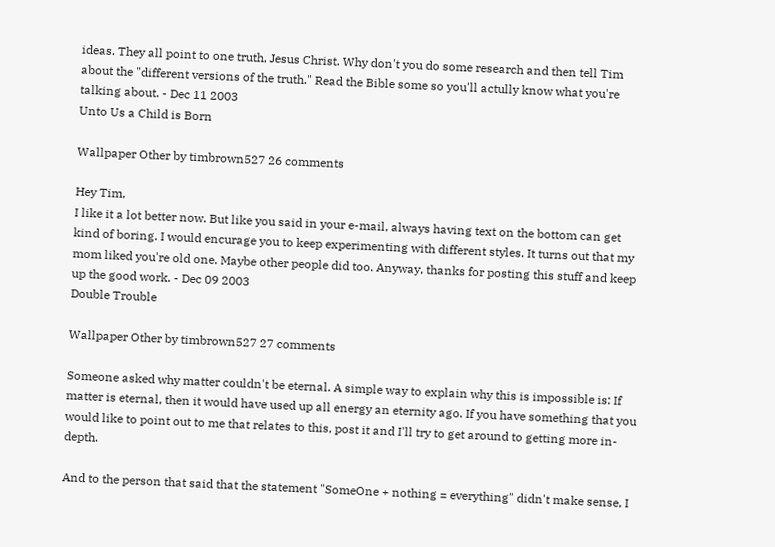ideas. They all point to one truth, Jesus Christ. Why don't you do some research and then tell Tim about the "different versions of the truth." Read the Bible some so you'll actully know what you're talking about. - Dec 11 2003
Unto Us a Child is Born

Wallpaper Other by timbrown527 26 comments

Hey Tim,
I like it a lot better now. But like you said in your e-mail, always having text on the bottom can get kind of boring. I would encurage you to keep experimenting with different styles. It turns out that my mom liked you're old one. Maybe other people did too. Anyway, thanks for posting this stuff and keep up the good work. - Dec 09 2003
Double Trouble

Wallpaper Other by timbrown527 27 comments

Someone asked why matter couldn't be eternal. A simple way to explain why this is impossible is: If matter is eternal, then it would have used up all energy an eternity ago. If you have something that you would like to point out to me that relates to this, post it and I'll try to get around to getting more in-depth.

And to the person that said that the statement "SomeOne + nothing = everything" didn't make sense, I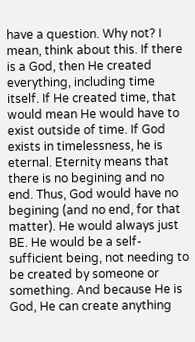have a question. Why not? I mean, think about this. If there is a God, then He created everything, including time itself. If He created time, that would mean He would have to exist outside of time. If God exists in timelessness, he is eternal. Eternity means that there is no begining and no end. Thus, God would have no begining (and no end, for that matter). He would always just BE. He would be a self-sufficient being, not needing to be created by someone or something. And because He is God, He can create anything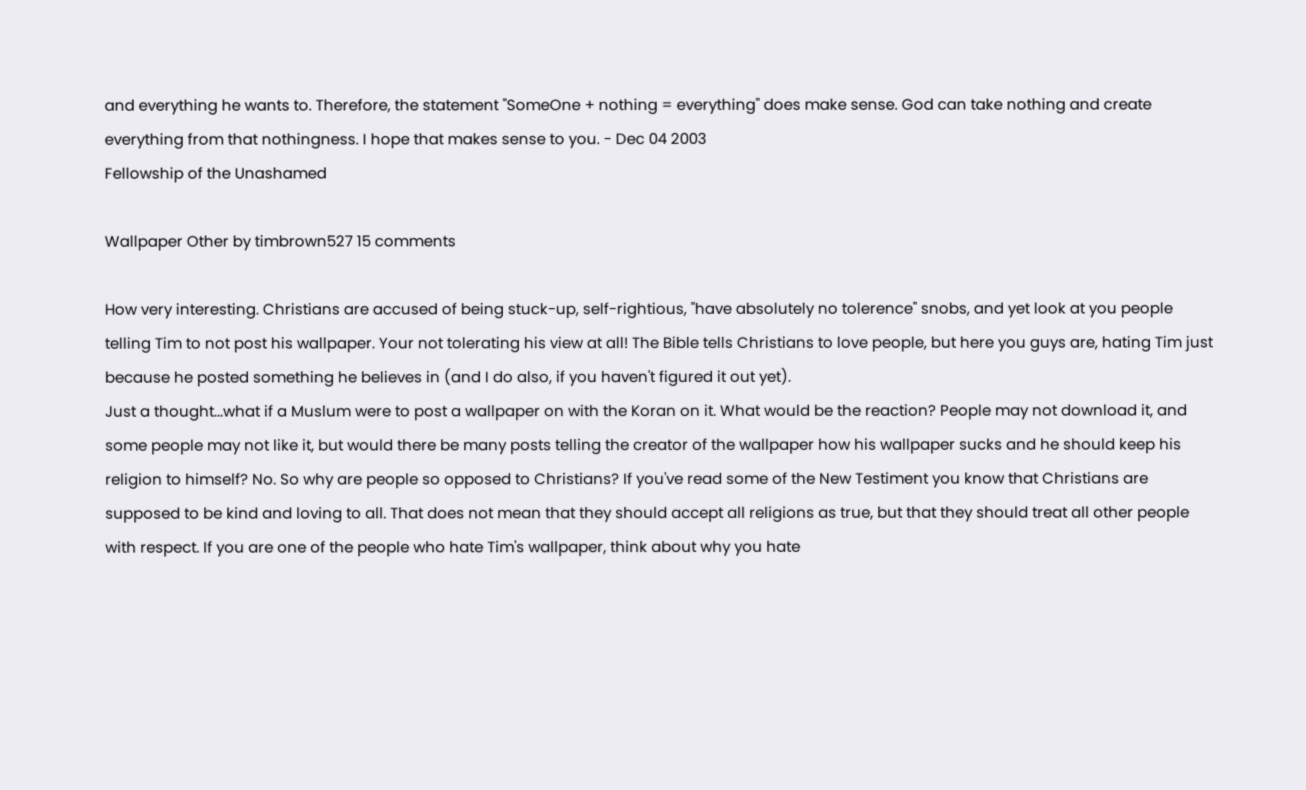and everything he wants to. Therefore, the statement "SomeOne + nothing = everything" does make sense. God can take nothing and create everything from that nothingness. I hope that makes sense to you. - Dec 04 2003
Fellowship of the Unashamed

Wallpaper Other by timbrown527 15 comments

How very interesting. Christians are accused of being stuck-up, self-rightious, "have absolutely no tolerence" snobs, and yet look at you people telling Tim to not post his wallpaper. Your not tolerating his view at all! The Bible tells Christians to love people, but here you guys are, hating Tim just because he posted something he believes in (and I do also, if you haven't figured it out yet).
Just a thought...what if a Muslum were to post a wallpaper on with the Koran on it. What would be the reaction? People may not download it, and some people may not like it, but would there be many posts telling the creator of the wallpaper how his wallpaper sucks and he should keep his religion to himself? No. So why are people so opposed to Christians? If you've read some of the New Testiment you know that Christians are supposed to be kind and loving to all. That does not mean that they should accept all religions as true, but that they should treat all other people with respect. If you are one of the people who hate Tim's wallpaper, think about why you hate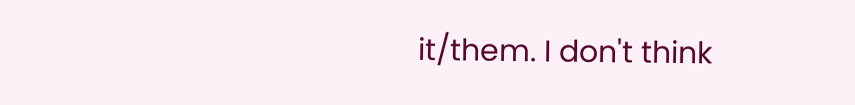it/them. I don't think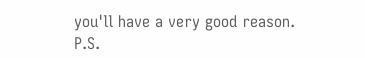you'll have a very good reason.
P.S.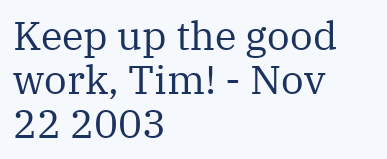Keep up the good work, Tim! - Nov 22 2003